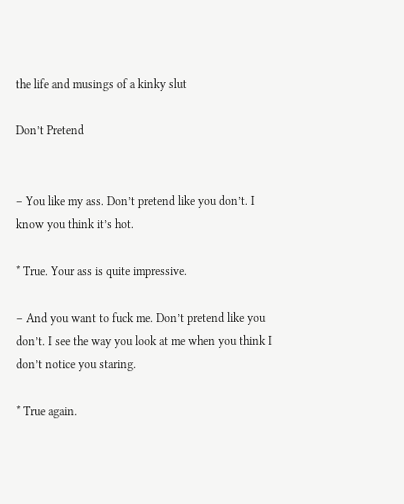the life and musings of a kinky slut

Don’t Pretend


– You like my ass. Don’t pretend like you don’t. I know you think it’s hot.

* True. Your ass is quite impressive.

– And you want to fuck me. Don’t pretend like you don’t. I see the way you look at me when you think I don’t notice you staring.

* True again.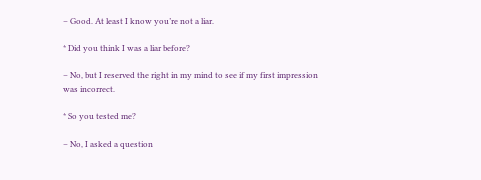– Good. At least I know you’re not a liar.

* Did you think I was a liar before?

– No, but I reserved the right in my mind to see if my first impression was incorrect.

* So you tested me?

– No, I asked a question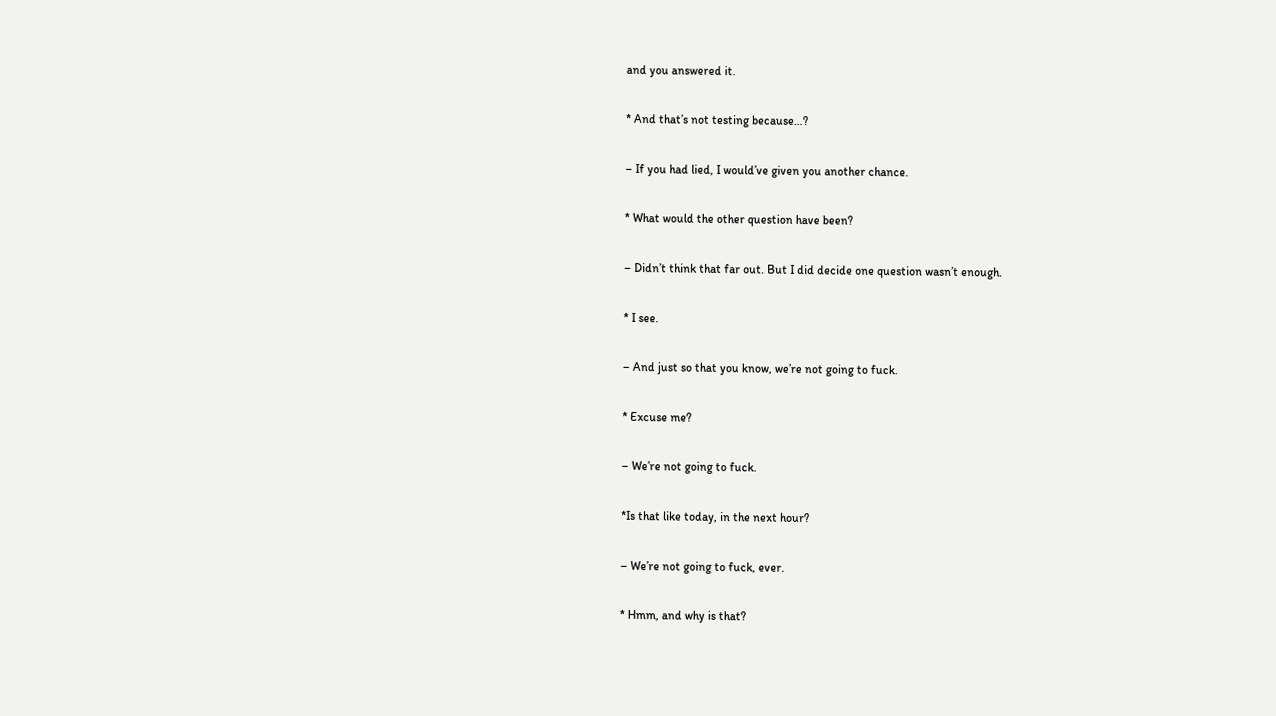and you answered it.

* And that’s not testing because…?

– If you had lied, I would’ve given you another chance.

* What would the other question have been?

– Didn’t think that far out. But I did decide one question wasn’t enough.

* I see.

– And just so that you know, we’re not going to fuck.

* Excuse me?

– We’re not going to fuck.

*Is that like today, in the next hour?

– We’re not going to fuck, ever.

* Hmm, and why is that?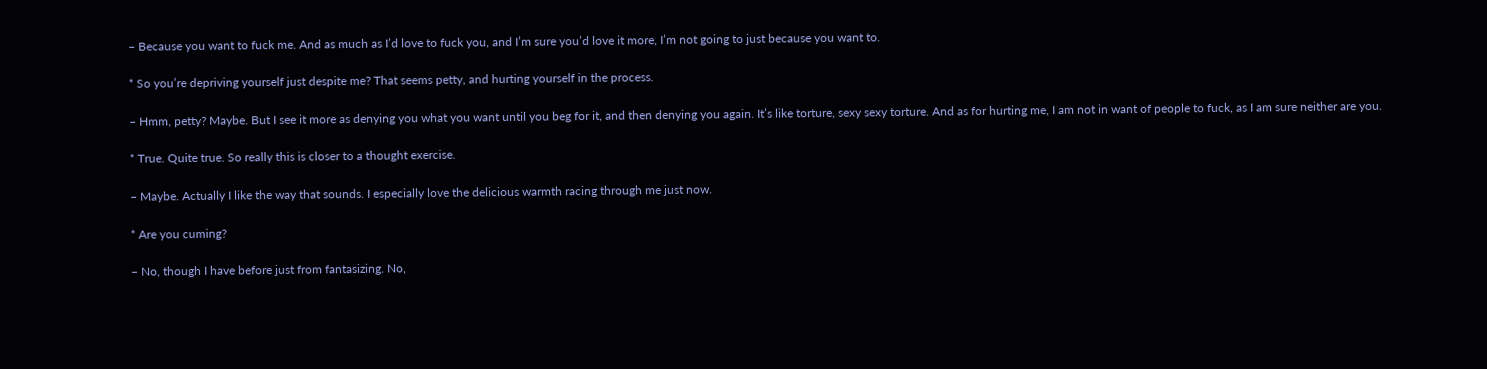– Because you want to fuck me. And as much as I’d love to fuck you, and I’m sure you’d love it more, I’m not going to just because you want to.

* So you’re depriving yourself just despite me? That seems petty, and hurting yourself in the process.

– Hmm, petty? Maybe. But I see it more as denying you what you want until you beg for it, and then denying you again. It’s like torture, sexy sexy torture. And as for hurting me, I am not in want of people to fuck, as I am sure neither are you.

* True. Quite true. So really this is closer to a thought exercise.

– Maybe. Actually I like the way that sounds. I especially love the delicious warmth racing through me just now.

* Are you cuming?

– No, though I have before just from fantasizing. No,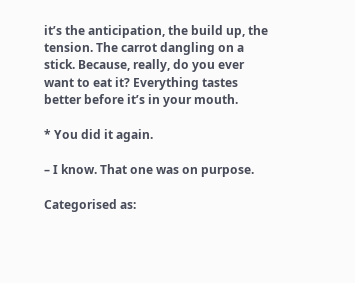it’s the anticipation, the build up, the tension. The carrot dangling on a stick. Because, really, do you ever want to eat it? Everything tastes better before it’s in your mouth.

* You did it again.

– I know. That one was on purpose.

Categorised as: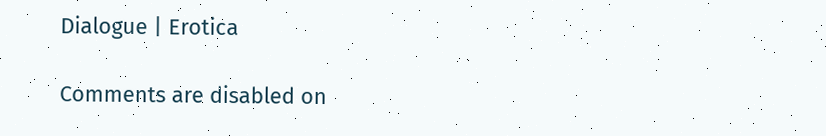Dialogue | Erotica

Comments are disabled on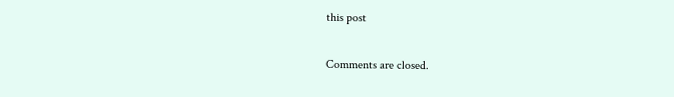this post

Comments are closed.